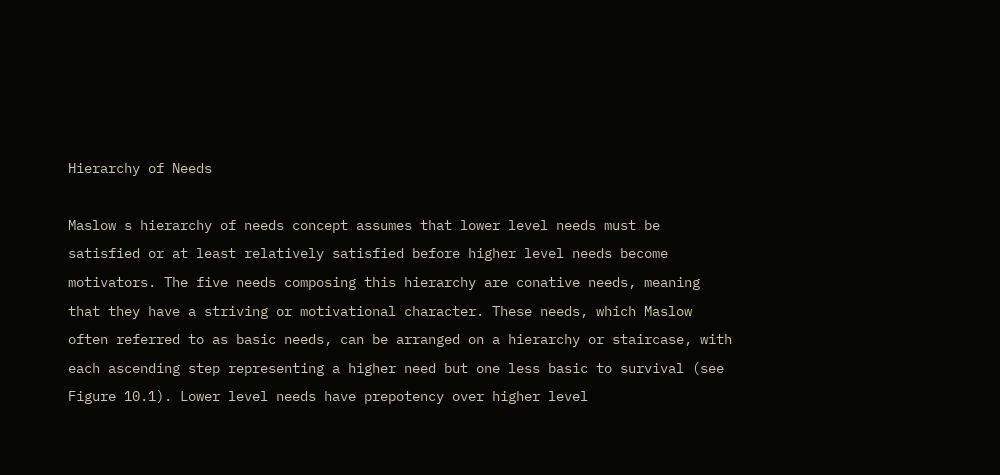Hierarchy of Needs

Maslow s hierarchy of needs concept assumes that lower level needs must be satisfied or at least relatively satisfied before higher level needs become motivators. The five needs composing this hierarchy are conative needs, meaning that they have a striving or motivational character. These needs, which Maslow often referred to as basic needs, can be arranged on a hierarchy or staircase, with each ascending step representing a higher need but one less basic to survival (see Figure 10.1). Lower level needs have prepotency over higher level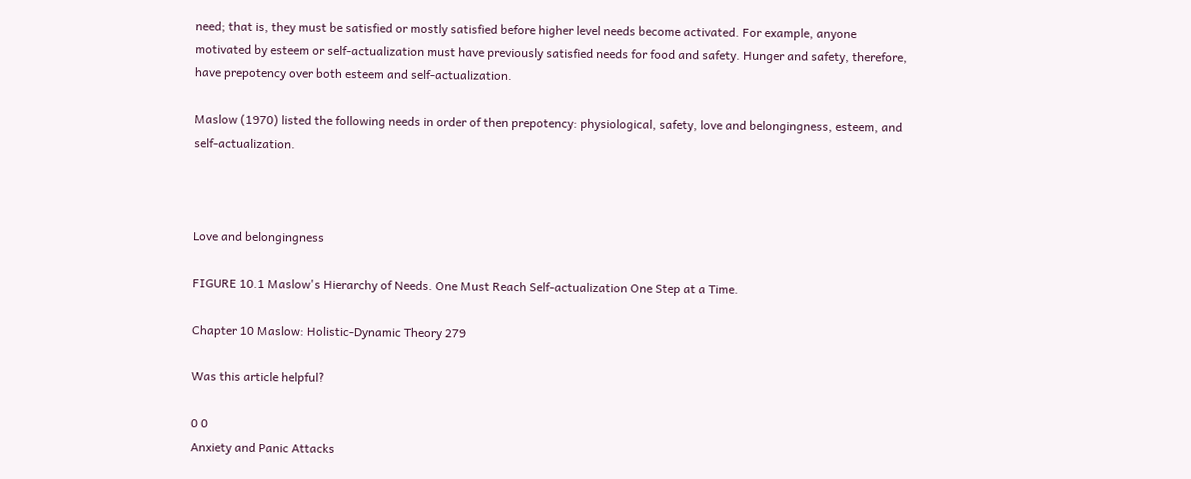need; that is, they must be satisfied or mostly satisfied before higher level needs become activated. For example, anyone motivated by esteem or self-actualization must have previously satisfied needs for food and safety. Hunger and safety, therefore, have prepotency over both esteem and self-actualization.

Maslow (1970) listed the following needs in order of then prepotency: physiological, safety, love and belongingness, esteem, and self-actualization.



Love and belongingness

FIGURE 10.1 Maslow's Hierarchy of Needs. One Must Reach Self-actualization One Step at a Time.

Chapter 10 Maslow: Holistic-Dynamic Theory 279

Was this article helpful?

0 0
Anxiety and Panic Attacks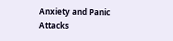Anxiety and Panic Attacks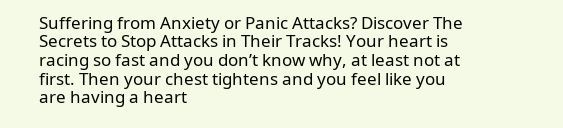Suffering from Anxiety or Panic Attacks? Discover The Secrets to Stop Attacks in Their Tracks! Your heart is racing so fast and you don’t know why, at least not at first. Then your chest tightens and you feel like you are having a heart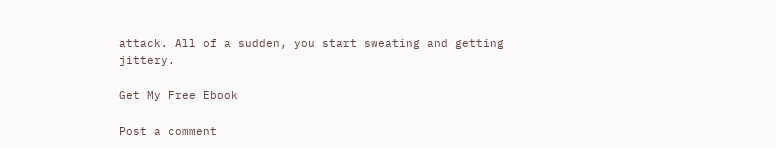attack. All of a sudden, you start sweating and getting jittery.

Get My Free Ebook

Post a comment